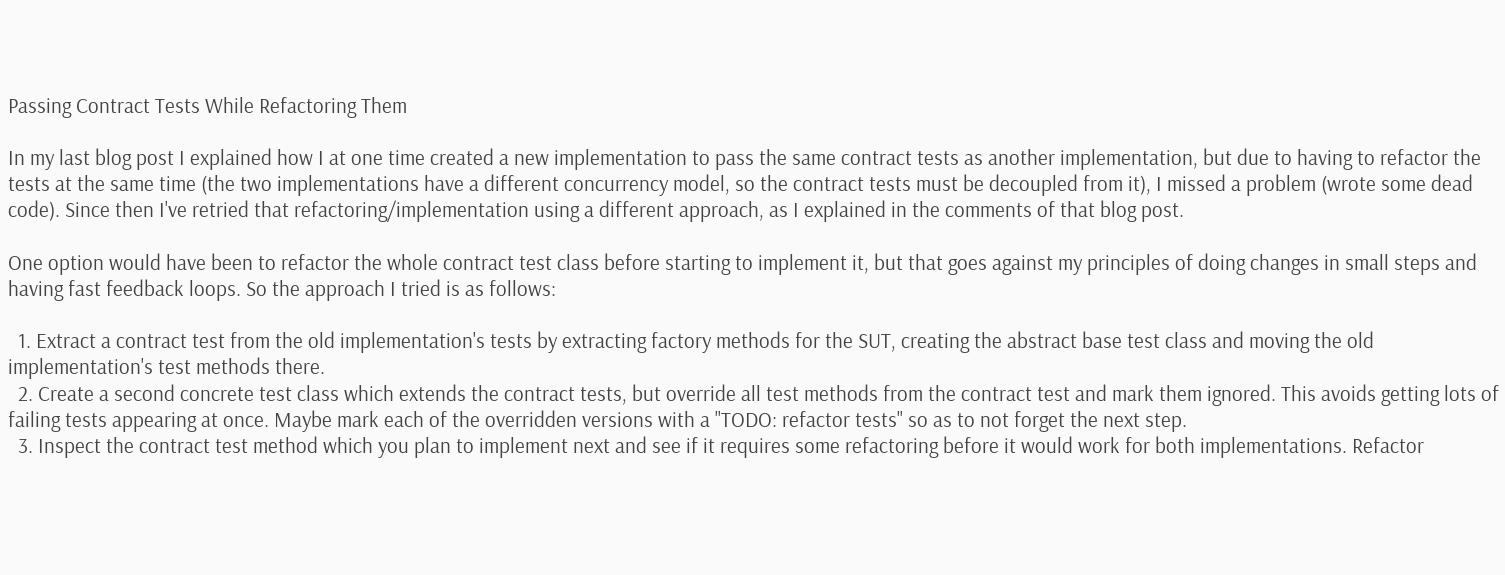Passing Contract Tests While Refactoring Them

In my last blog post I explained how I at one time created a new implementation to pass the same contract tests as another implementation, but due to having to refactor the tests at the same time (the two implementations have a different concurrency model, so the contract tests must be decoupled from it), I missed a problem (wrote some dead code). Since then I've retried that refactoring/implementation using a different approach, as I explained in the comments of that blog post.

One option would have been to refactor the whole contract test class before starting to implement it, but that goes against my principles of doing changes in small steps and having fast feedback loops. So the approach I tried is as follows:

  1. Extract a contract test from the old implementation's tests by extracting factory methods for the SUT, creating the abstract base test class and moving the old implementation's test methods there.
  2. Create a second concrete test class which extends the contract tests, but override all test methods from the contract test and mark them ignored. This avoids getting lots of failing tests appearing at once. Maybe mark each of the overridden versions with a "TODO: refactor tests" so as to not forget the next step.
  3. Inspect the contract test method which you plan to implement next and see if it requires some refactoring before it would work for both implementations. Refactor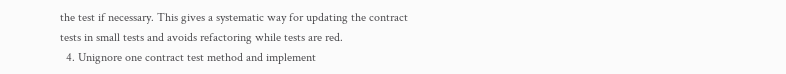the test if necessary. This gives a systematic way for updating the contract tests in small tests and avoids refactoring while tests are red.
  4. Unignore one contract test method and implement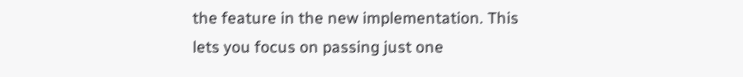the feature in the new implementation. This lets you focus on passing just one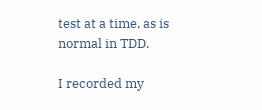test at a time, as is normal in TDD.

I recorded my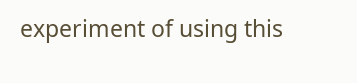experiment of using this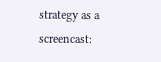strategy as a screencast: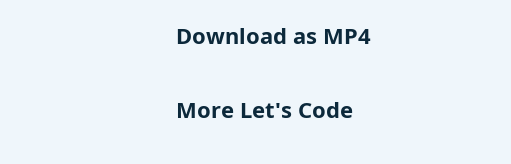Download as MP4

More Let's Code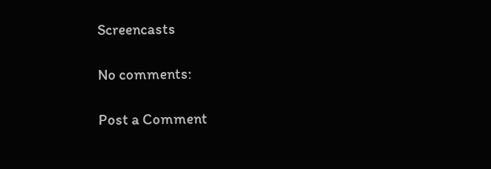Screencasts

No comments:

Post a Comment